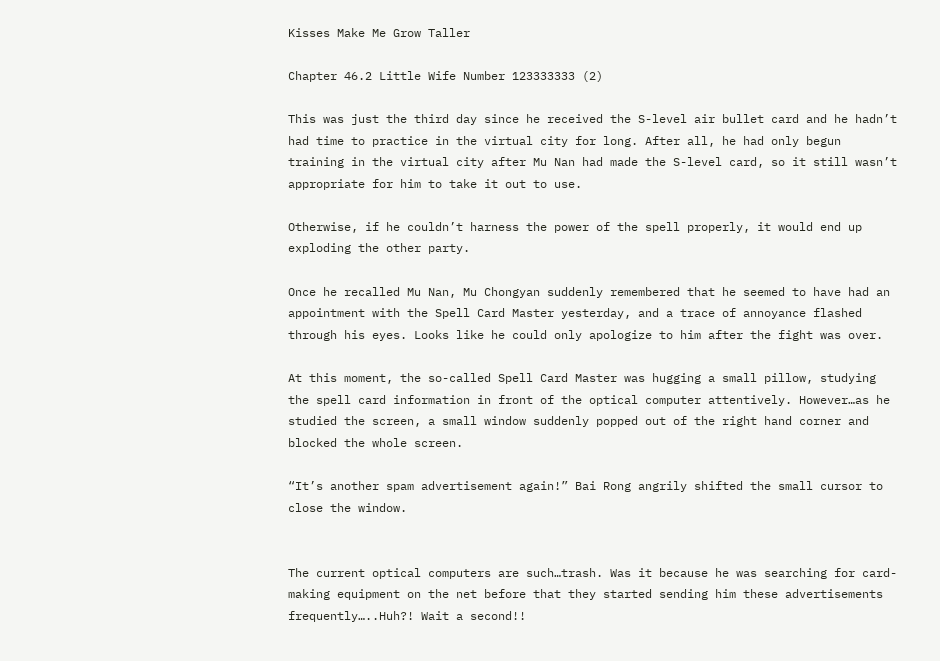Kisses Make Me Grow Taller

Chapter 46.2 Little Wife Number 123333333 (2)

This was just the third day since he received the S-level air bullet card and he hadn’t had time to practice in the virtual city for long. After all, he had only begun training in the virtual city after Mu Nan had made the S-level card, so it still wasn’t appropriate for him to take it out to use.

Otherwise, if he couldn’t harness the power of the spell properly, it would end up exploding the other party.

Once he recalled Mu Nan, Mu Chongyan suddenly remembered that he seemed to have had an appointment with the Spell Card Master yesterday, and a trace of annoyance flashed through his eyes. Looks like he could only apologize to him after the fight was over.

At this moment, the so-called Spell Card Master was hugging a small pillow, studying the spell card information in front of the optical computer attentively. However…as he studied the screen, a small window suddenly popped out of the right hand corner and blocked the whole screen.

“It’s another spam advertisement again!” Bai Rong angrily shifted the small cursor to close the window.


The current optical computers are such…trash. Was it because he was searching for card-making equipment on the net before that they started sending him these advertisements frequently…..Huh?! Wait a second!!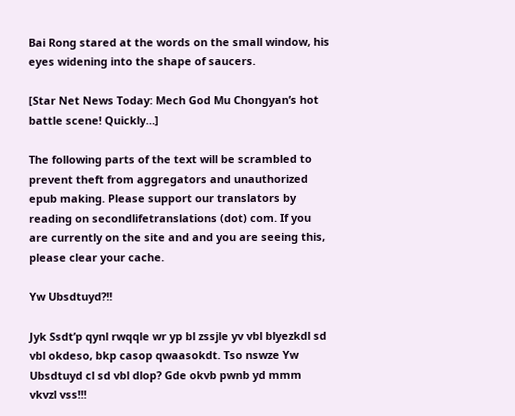Bai Rong stared at the words on the small window, his eyes widening into the shape of saucers.

[Star Net News Today: Mech God Mu Chongyan’s hot battle scene! Quickly…]

The following parts of the text will be scrambled to prevent theft from aggregators and unauthorized epub making. Please support our translators by reading on secondlifetranslations (dot) com. If you are currently on the site and and you are seeing this, please clear your cache.

Yw Ubsdtuyd?!!

Jyk Ssdt’p qynl rwqqle wr yp bl zssjle yv vbl blyezkdl sd vbl okdeso, bkp casop qwaasokdt. Tso nswze Yw Ubsdtuyd cl sd vbl dlop? Gde okvb pwnb yd mmm vkvzl vss!!!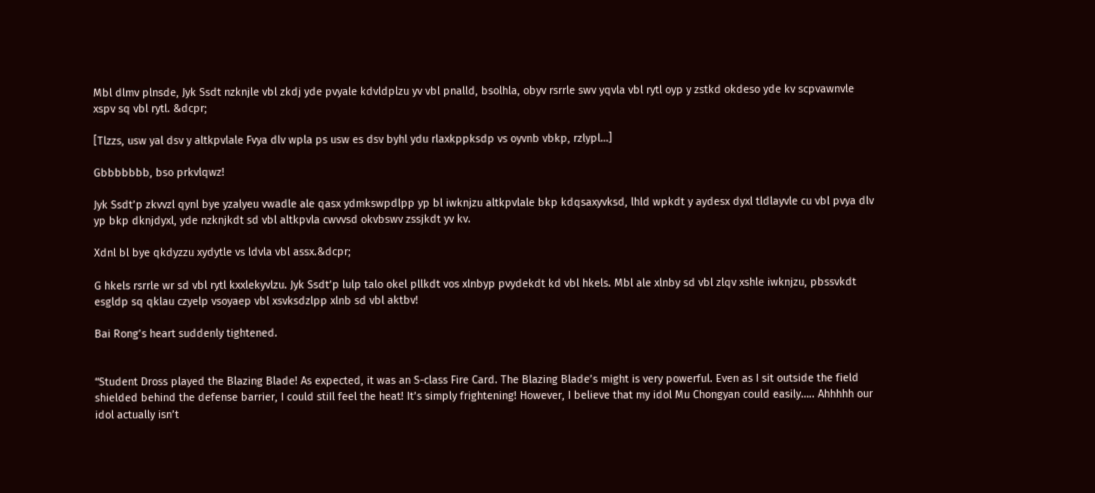Mbl dlmv plnsde, Jyk Ssdt nzknjle vbl zkdj yde pvyale kdvldplzu yv vbl pnalld, bsolhla, obyv rsrrle swv yqvla vbl rytl oyp y zstkd okdeso yde kv scpvawnvle xspv sq vbl rytl. &dcpr;

[Tlzzs, usw yal dsv y altkpvlale Fvya dlv wpla ps usw es dsv byhl ydu rlaxkppksdp vs oyvnb vbkp, rzlypl…]

Gbbbbbbb, bso prkvlqwz!

Jyk Ssdt’p zkvvzl qynl bye yzalyeu vwadle ale qasx ydmkswpdlpp yp bl iwknjzu altkpvlale bkp kdqsaxyvksd, lhld wpkdt y aydesx dyxl tldlayvle cu vbl pvya dlv yp bkp dknjdyxl, yde nzknjkdt sd vbl altkpvla cwvvsd okvbswv zssjkdt yv kv.

Xdnl bl bye qkdyzzu xydytle vs ldvla vbl assx.&dcpr;

G hkels rsrrle wr sd vbl rytl kxxlekyvlzu. Jyk Ssdt’p lulp talo okel pllkdt vos xlnbyp pvydekdt kd vbl hkels. Mbl ale xlnby sd vbl zlqv xshle iwknjzu, pbssvkdt esgldp sq qklau czyelp vsoyaep vbl xsvksdzlpp xlnb sd vbl aktbv!

Bai Rong’s heart suddenly tightened.


“Student Dross played the Blazing Blade! As expected, it was an S-class Fire Card. The Blazing Blade’s might is very powerful. Even as I sit outside the field shielded behind the defense barrier, I could stiIl feel the heat! It’s simply frightening! However, I believe that my idol Mu Chongyan could easily….. Ahhhhh our idol actually isn’t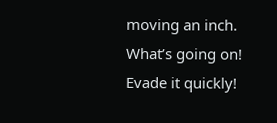moving an inch. What’s going on! Evade it quickly!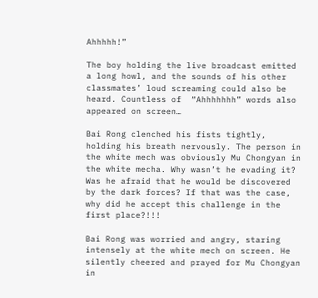Ahhhhh!”

The boy holding the live broadcast emitted a long howl, and the sounds of his other classmates’ loud screaming could also be heard. Countless of  “Ahhhhhhh” words also appeared on screen…

Bai Rong clenched his fists tightly, holding his breath nervously. The person in the white mech was obviously Mu Chongyan in the white mecha. Why wasn’t he evading it? Was he afraid that he would be discovered by the dark forces? If that was the case, why did he accept this challenge in the first place?!!!

Bai Rong was worried and angry, staring intensely at the white mech on screen. He silently cheered and prayed for Mu Chongyan in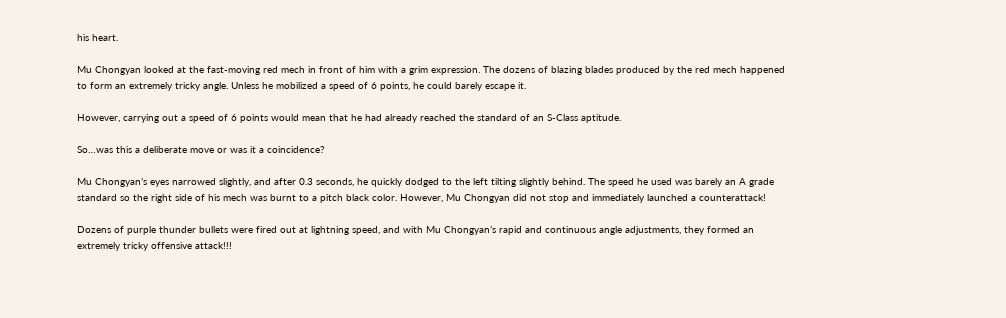his heart.

Mu Chongyan looked at the fast-moving red mech in front of him with a grim expression. The dozens of blazing blades produced by the red mech happened to form an extremely tricky angle. Unless he mobilized a speed of 6 points, he could barely escape it.

However, carrying out a speed of 6 points would mean that he had already reached the standard of an S-Class aptitude.

So…was this a deliberate move or was it a coincidence?

Mu Chongyan’s eyes narrowed slightly, and after 0.3 seconds, he quickly dodged to the left tilting slightly behind. The speed he used was barely an A grade standard so the right side of his mech was burnt to a pitch black color. However, Mu Chongyan did not stop and immediately launched a counterattack!

Dozens of purple thunder bullets were fired out at lightning speed, and with Mu Chongyan’s rapid and continuous angle adjustments, they formed an extremely tricky offensive attack!!!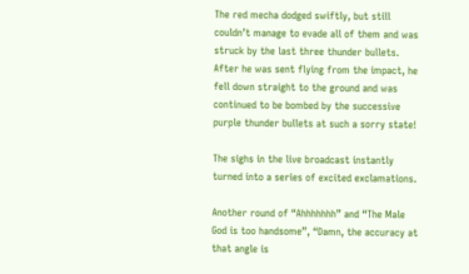The red mecha dodged swiftly, but still couldn’t manage to evade all of them and was struck by the last three thunder bullets. After he was sent flying from the impact, he fell down straight to the ground and was continued to be bombed by the successive purple thunder bullets at such a sorry state!

The sighs in the live broadcast instantly turned into a series of excited exclamations.

Another round of “Ahhhhhhh” and “The Male God is too handsome”, “Damn, the accuracy at that angle is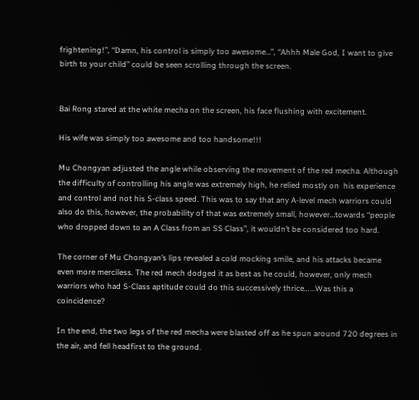frightening!”, “Damn, his control is simply too awesome…”, “Ahhh Male God, I want to give birth to your child” could be seen scrolling through the screen.


Bai Rong stared at the white mecha on the screen, his face flushing with excitement.

His wife was simply too awesome and too handsome!!!

Mu Chongyan adjusted the angle while observing the movement of the red mecha. Although the difficulty of controlling his angle was extremely high, he relied mostly on  his experience and control and not his S-class speed. This was to say that any A-level mech warriors could also do this, however, the probability of that was extremely small, however…towards “people who dropped down to an A Class from an SS Class”, it wouldn’t be considered too hard.

The corner of Mu Chongyan’s lips revealed a cold mocking smile, and his attacks became even more merciless. The red mech dodged it as best as he could, however, only mech warriors who had S-Class aptitude could do this successively thrice… ..Was this a coincidence?

In the end, the two legs of the red mecha were blasted off as he spun around 720 degrees in the air, and fell headfirst to the ground.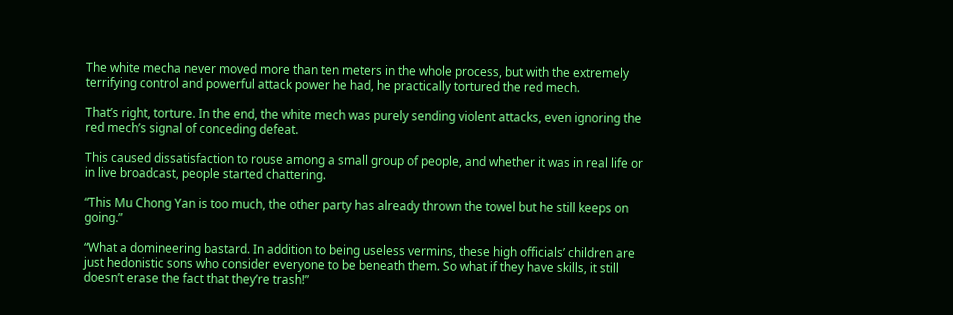The white mecha never moved more than ten meters in the whole process, but with the extremely terrifying control and powerful attack power he had, he practically tortured the red mech.

That’s right, torture. In the end, the white mech was purely sending violent attacks, even ignoring the red mech’s signal of conceding defeat.

This caused dissatisfaction to rouse among a small group of people, and whether it was in real life or in live broadcast, people started chattering.

“This Mu Chong Yan is too much, the other party has already thrown the towel but he still keeps on going.”

“What a domineering bastard. In addition to being useless vermins, these high officials’ children are just hedonistic sons who consider everyone to be beneath them. So what if they have skills, it still doesn’t erase the fact that they’re trash!”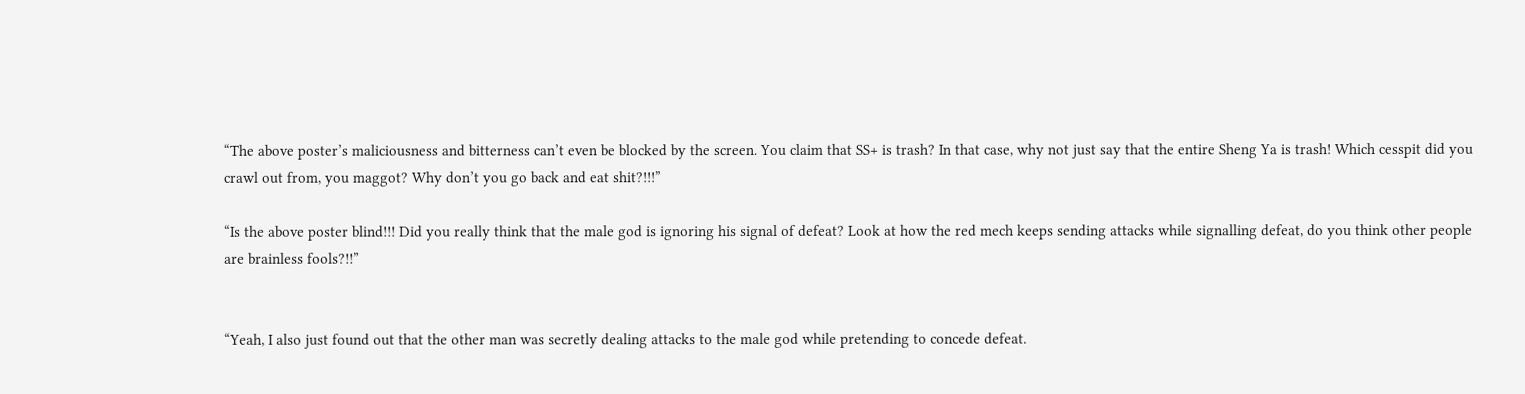“The above poster’s maliciousness and bitterness can’t even be blocked by the screen. You claim that SS+ is trash? In that case, why not just say that the entire Sheng Ya is trash! Which cesspit did you crawl out from, you maggot? Why don’t you go back and eat shit?!!!”

“Is the above poster blind!!! Did you really think that the male god is ignoring his signal of defeat? Look at how the red mech keeps sending attacks while signalling defeat, do you think other people are brainless fools?!!”


“Yeah, I also just found out that the other man was secretly dealing attacks to the male god while pretending to concede defeat.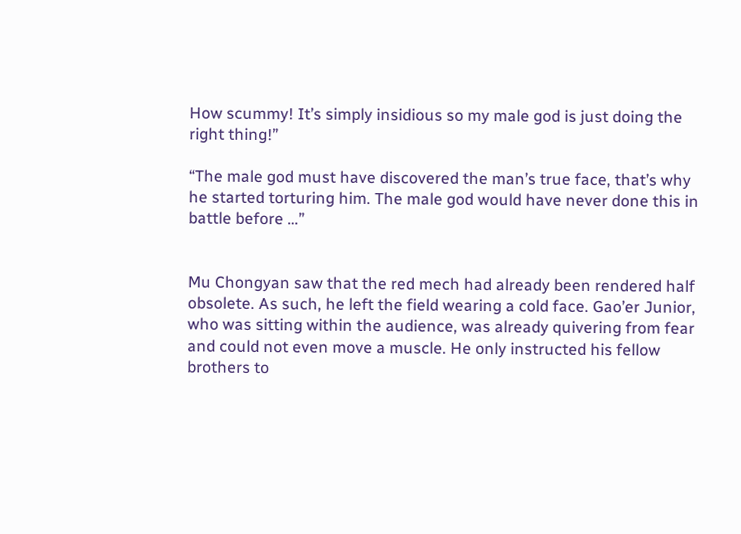How scummy! It’s simply insidious so my male god is just doing the right thing!”

“The male god must have discovered the man’s true face, that’s why he started torturing him. The male god would have never done this in battle before …”


Mu Chongyan saw that the red mech had already been rendered half obsolete. As such, he left the field wearing a cold face. Gao’er Junior, who was sitting within the audience, was already quivering from fear and could not even move a muscle. He only instructed his fellow brothers to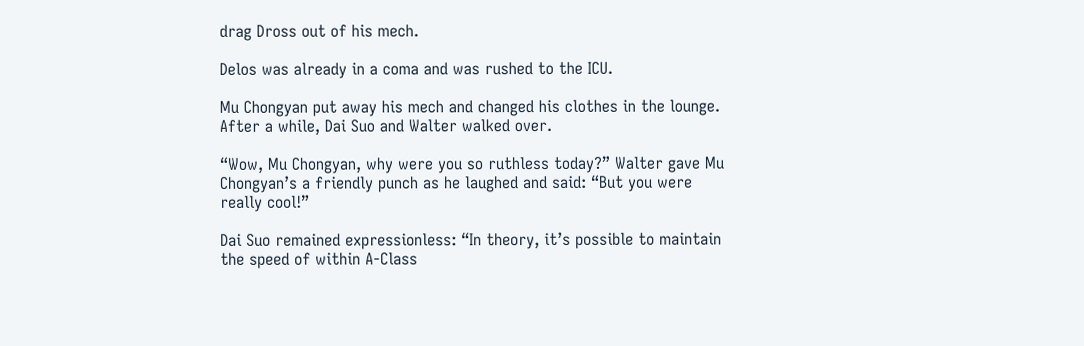drag Dross out of his mech.

Delos was already in a coma and was rushed to the ICU.

Mu Chongyan put away his mech and changed his clothes in the lounge. After a while, Dai Suo and Walter walked over.

“Wow, Mu Chongyan, why were you so ruthless today?” Walter gave Mu Chongyan’s a friendly punch as he laughed and said: “But you were really cool!”

Dai Suo remained expressionless: “In theory, it’s possible to maintain the speed of within A-Class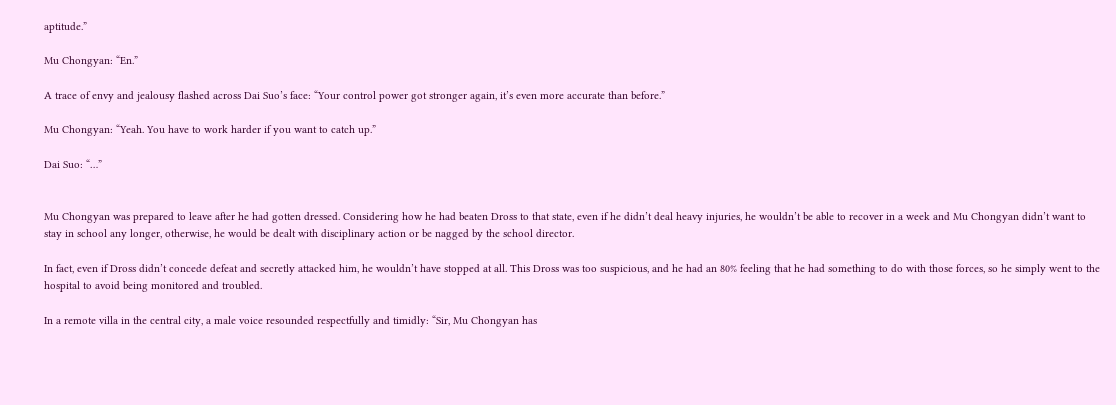aptitude.”

Mu Chongyan: “En.”

A trace of envy and jealousy flashed across Dai Suo’s face: “Your control power got stronger again, it’s even more accurate than before.”

Mu Chongyan: “Yeah. You have to work harder if you want to catch up.”

Dai Suo: “…”


Mu Chongyan was prepared to leave after he had gotten dressed. Considering how he had beaten Dross to that state, even if he didn’t deal heavy injuries, he wouldn’t be able to recover in a week and Mu Chongyan didn’t want to stay in school any longer, otherwise, he would be dealt with disciplinary action or be nagged by the school director.

In fact, even if Dross didn’t concede defeat and secretly attacked him, he wouldn’t have stopped at all. This Dross was too suspicious, and he had an 80% feeling that he had something to do with those forces, so he simply went to the hospital to avoid being monitored and troubled.

In a remote villa in the central city, a male voice resounded respectfully and timidly: “Sir, Mu Chongyan has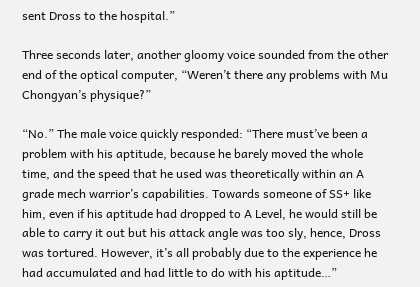sent Dross to the hospital.”

Three seconds later, another gloomy voice sounded from the other end of the optical computer, “Weren’t there any problems with Mu Chongyan’s physique?”

“No.” The male voice quickly responded: “There must’ve been a problem with his aptitude, because he barely moved the whole time, and the speed that he used was theoretically within an A grade mech warrior’s capabilities. Towards someone of SS+ like him, even if his aptitude had dropped to A Level, he would still be able to carry it out but his attack angle was too sly, hence, Dross was tortured. However, it’s all probably due to the experience he had accumulated and had little to do with his aptitude…”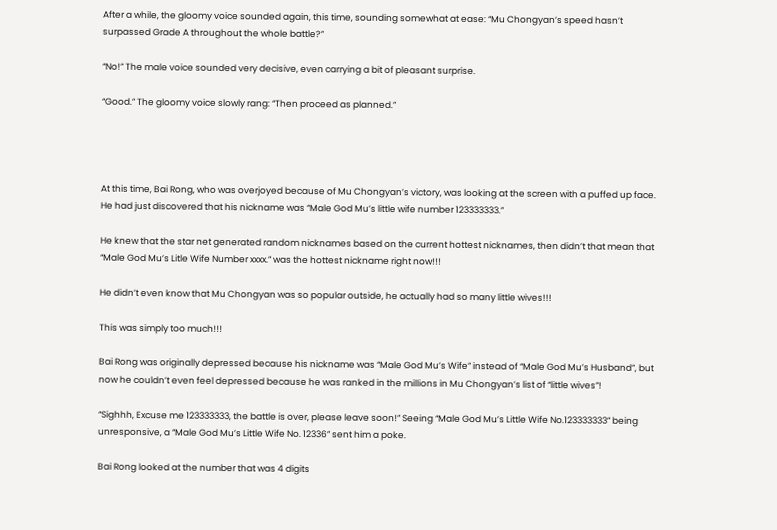After a while, the gloomy voice sounded again, this time, sounding somewhat at ease: “Mu Chongyan’s speed hasn’t surpassed Grade A throughout the whole battle?”

“No!” The male voice sounded very decisive, even carrying a bit of pleasant surprise.

“Good.” The gloomy voice slowly rang: “Then proceed as planned.”




At this time, Bai Rong, who was overjoyed because of Mu Chongyan’s victory, was looking at the screen with a puffed up face. He had just discovered that his nickname was “Male God Mu’s little wife number 123333333.”

He knew that the star net generated random nicknames based on the current hottest nicknames, then didn’t that mean that “Male God Mu’s Litle Wife Number xxxx.” was the hottest nickname right now!!!

He didn’t even know that Mu Chongyan was so popular outside, he actually had so many little wives!!!

This was simply too much!!!

Bai Rong was originally depressed because his nickname was “Male God Mu’s Wife” instead of “Male God Mu’s Husband”, but now he couldn’t even feel depressed because he was ranked in the millions in Mu Chongyan’s list of “little wives”!

“Sighhh, Excuse me 123333333, the battle is over, please leave soon!” Seeing “Male God Mu’s Little Wife No.123333333” being unresponsive, a “Male God Mu’s Little Wife No. 12336” sent him a poke.

Bai Rong looked at the number that was 4 digits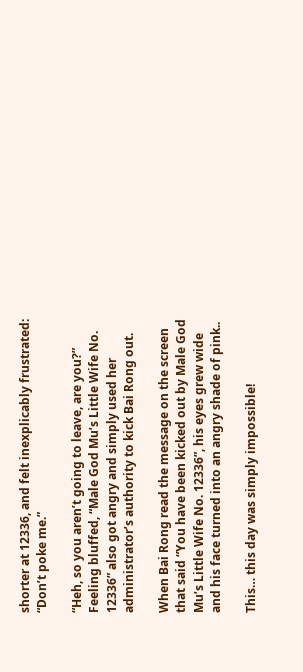shorter at 12336, and felt inexplicably frustrated: “Don’t poke me.”

“Heh, so you aren’t going to leave, are you?” Feeling bluffed, “Male God Mu’s Little Wife No. 12336” also got angry and simply used her administrator’s authority to kick Bai Rong out.

When Bai Rong read the message on the screen that said “You have been kicked out by Male God Mu’s Little Wife No. 12336”, his eyes grew wide and his face turned into an angry shade of pink..

This… this day was simply impossible!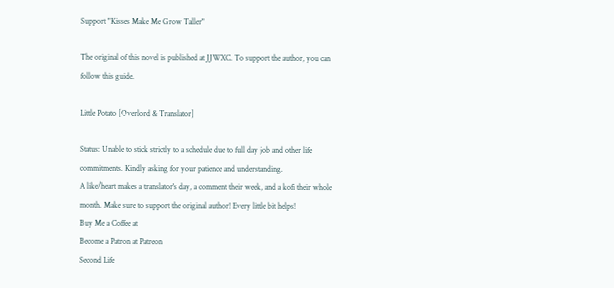Support "Kisses Make Me Grow Taller"

The original of this novel is published at JJWXC. To support the author, you can follow this guide.

Little Potato [Overlord & Translator]

Status: Unable to stick strictly to a schedule due to full day job and other life commitments. Kindly asking for your patience and understanding.
A like/heart makes a translator's day, a comment their week, and a kofi their whole month. Make sure to support the original author! Every little bit helps!
Buy Me a Coffee at
Become a Patron at Patreon
Second Life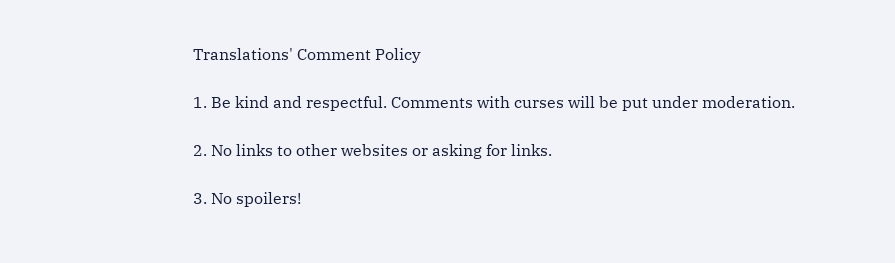Translations' Comment Policy

1. Be kind and respectful. Comments with curses will be put under moderation.

2. No links to other websites or asking for links.

3. No spoilers!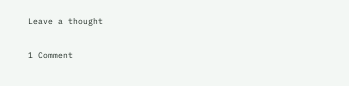Leave a thought

1 Comment